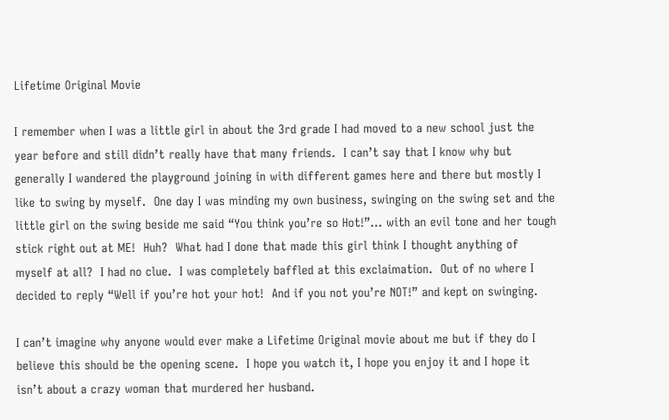Lifetime Original Movie

I remember when I was a little girl in about the 3rd grade I had moved to a new school just the year before and still didn’t really have that many friends.  I can’t say that I know why but generally I wandered the playground joining in with different games here and there but mostly I like to swing by myself.  One day I was minding my own business, swinging on the swing set and the little girl on the swing beside me said “You think you’re so Hot!”… with an evil tone and her tough stick right out at ME!  Huh?  What had I done that made this girl think I thought anything of myself at all?  I had no clue.  I was completely baffled at this exclaimation.  Out of no where I decided to reply “Well if you’re hot your hot!  And if you not you’re NOT!” and kept on swinging.

I can’t imagine why anyone would ever make a Lifetime Original movie about me but if they do I believe this should be the opening scene.  I hope you watch it, I hope you enjoy it and I hope it isn’t about a crazy woman that murdered her husband.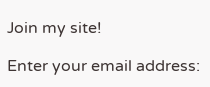Join my site!

Enter your email address: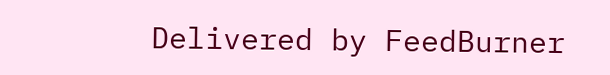Delivered by FeedBurner